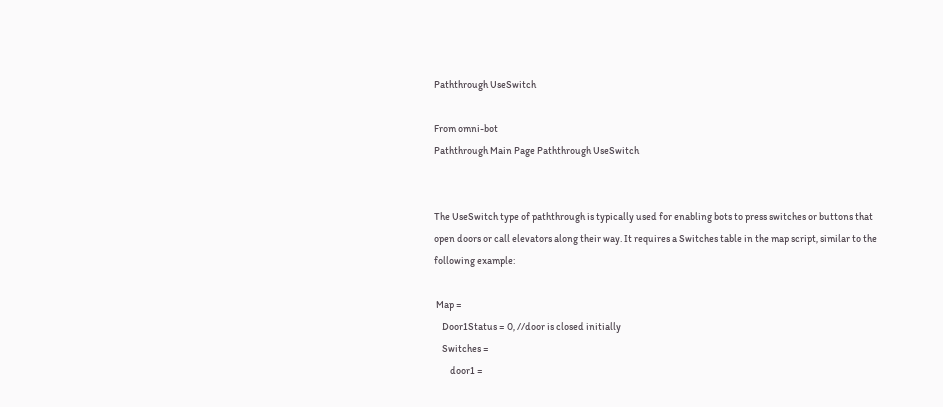Paththrough UseSwitch

From omni-bot
Paththrough Main Page Paththrough UseSwitch


The UseSwitch type of paththrough is typically used for enabling bots to press switches or buttons that open doors or call elevators along their way. It requires a Switches table in the map script, similar to the following example:

 Map =
    Door1Status = 0, //door is closed initially
    Switches =
        door1 =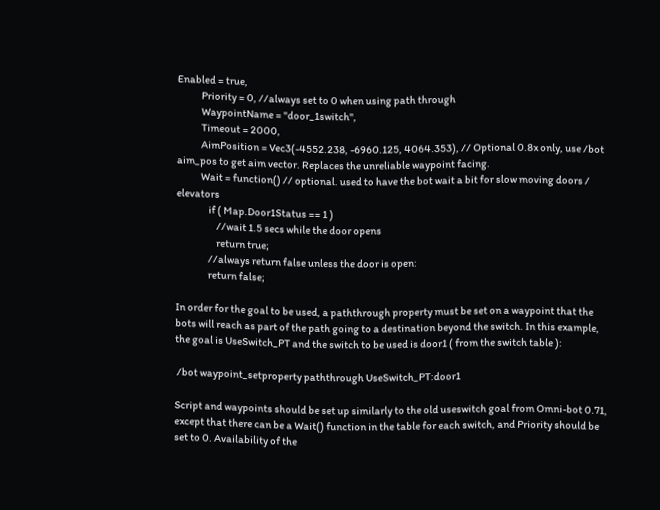Enabled = true,
            Priority = 0, //always set to 0 when using path through
            WaypointName = "door_1switch",
            Timeout = 2000,
            AimPosition = Vec3(-4552.238, -6960.125, 4064.353), // Optional 0.8x only, use /bot aim_pos to get aim vector. Replaces the unreliable waypoint facing.
            Wait = function() // optional. used to have the bot wait a bit for slow moving doors / elevators
                if ( Map.Door1Status == 1 )
                    //wait 1.5 secs while the door opens
                    return true;
                //always return false unless the door is open:
                return false;

In order for the goal to be used, a paththrough property must be set on a waypoint that the bots will reach as part of the path going to a destination beyond the switch. In this example, the goal is UseSwitch_PT and the switch to be used is door1 ( from the switch table ):

 /bot waypoint_setproperty paththrough UseSwitch_PT:door1

Script and waypoints should be set up similarly to the old useswitch goal from Omni-bot 0.71, except that there can be a Wait() function in the table for each switch, and Priority should be set to 0. Availability of the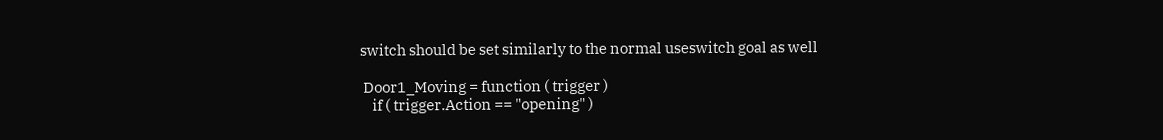switch should be set similarly to the normal useswitch goal as well

 Door1_Moving = function ( trigger )
    if ( trigger.Action == "opening" )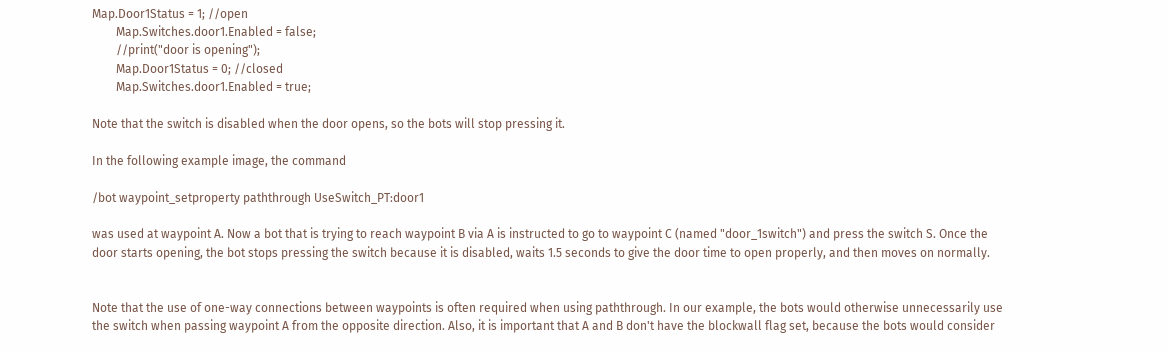Map.Door1Status = 1; //open
        Map.Switches.door1.Enabled = false;
        //print("door is opening");
        Map.Door1Status = 0; //closed
        Map.Switches.door1.Enabled = true;

Note that the switch is disabled when the door opens, so the bots will stop pressing it.

In the following example image, the command

/bot waypoint_setproperty paththrough UseSwitch_PT:door1

was used at waypoint A. Now a bot that is trying to reach waypoint B via A is instructed to go to waypoint C (named "door_1switch") and press the switch S. Once the door starts opening, the bot stops pressing the switch because it is disabled, waits 1.5 seconds to give the door time to open properly, and then moves on normally.


Note that the use of one-way connections between waypoints is often required when using paththrough. In our example, the bots would otherwise unnecessarily use the switch when passing waypoint A from the opposite direction. Also, it is important that A and B don't have the blockwall flag set, because the bots would consider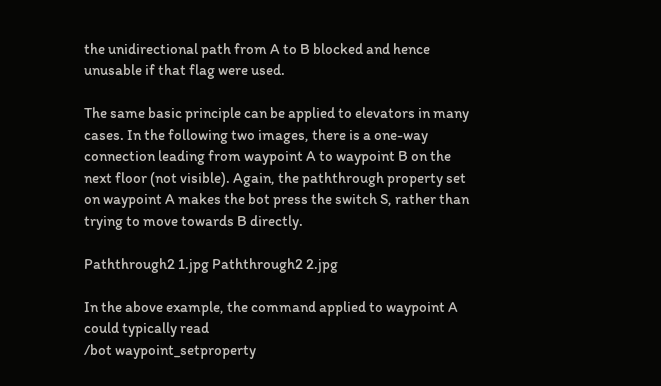the unidirectional path from A to B blocked and hence unusable if that flag were used.

The same basic principle can be applied to elevators in many cases. In the following two images, there is a one-way connection leading from waypoint A to waypoint B on the next floor (not visible). Again, the paththrough property set on waypoint A makes the bot press the switch S, rather than trying to move towards B directly.

Paththrough2 1.jpg Paththrough2 2.jpg

In the above example, the command applied to waypoint A could typically read
/bot waypoint_setproperty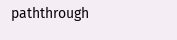paththrough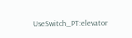UseSwitch_PT:elevator